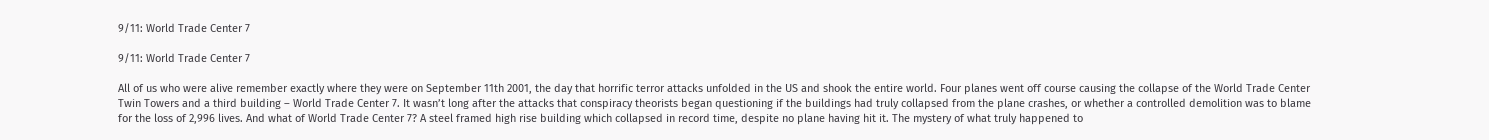9/11: World Trade Center 7

9/11: World Trade Center 7

All of us who were alive remember exactly where they were on September 11th 2001, the day that horrific terror attacks unfolded in the US and shook the entire world. Four planes went off course causing the collapse of the World Trade Center Twin Towers and a third building – World Trade Center 7. It wasn’t long after the attacks that conspiracy theorists began questioning if the buildings had truly collapsed from the plane crashes, or whether a controlled demolition was to blame for the loss of 2,996 lives. And what of World Trade Center 7? A steel framed high rise building which collapsed in record time, despite no plane having hit it. The mystery of what truly happened to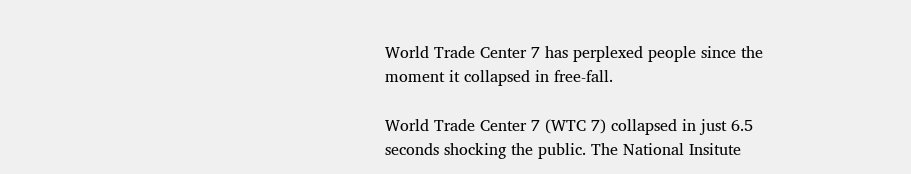World Trade Center 7 has perplexed people since the moment it collapsed in free-fall.

World Trade Center 7 (WTC 7) collapsed in just 6.5 seconds shocking the public. The National Insitute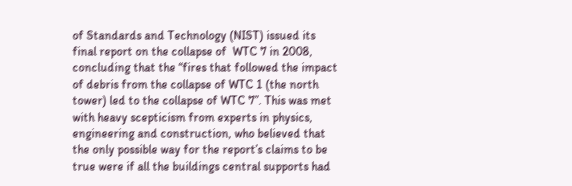of Standards and Technology (NIST) issued its final report on the collapse of  WTC 7 in 2008, concluding that the “fires that followed the impact of debris from the collapse of WTC 1 (the north tower) led to the collapse of WTC 7”. This was met with heavy scepticism from experts in physics, engineering and construction, who believed that the only possible way for the report’s claims to be true were if all the buildings central supports had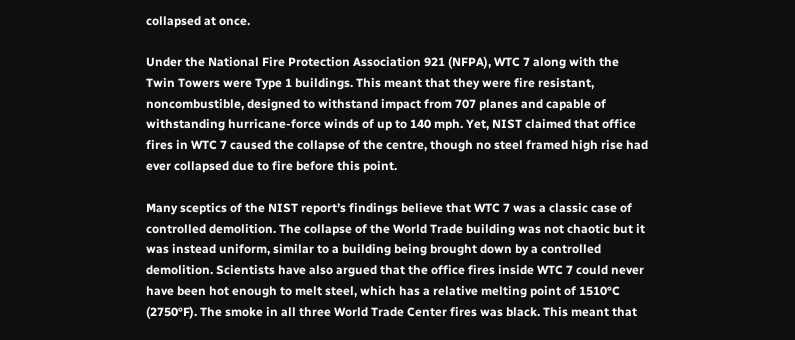collapsed at once.

Under the National Fire Protection Association 921 (NFPA), WTC 7 along with the Twin Towers were Type 1 buildings. This meant that they were fire resistant, noncombustible, designed to withstand impact from 707 planes and capable of withstanding hurricane-force winds of up to 140 mph. Yet, NIST claimed that office fires in WTC 7 caused the collapse of the centre, though no steel framed high rise had ever collapsed due to fire before this point.

Many sceptics of the NIST report’s findings believe that WTC 7 was a classic case of controlled demolition. The collapse of the World Trade building was not chaotic but it was instead uniform, similar to a building being brought down by a controlled demolition. Scientists have also argued that the office fires inside WTC 7 could never have been hot enough to melt steel, which has a relative melting point of 1510°C (2750°F). The smoke in all three World Trade Center fires was black. This meant that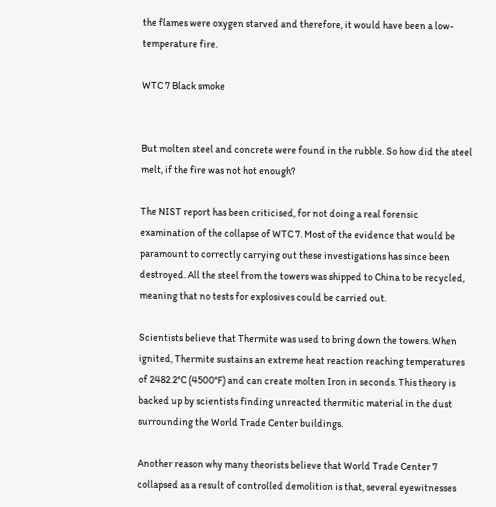the flames were oxygen starved and therefore, it would have been a low-temperature fire.

WTC 7 Black smoke


But molten steel and concrete were found in the rubble. So how did the steel melt, if the fire was not hot enough?

The NIST report has been criticised, for not doing a real forensic examination of the collapse of WTC 7. Most of the evidence that would be paramount to correctly carrying out these investigations has since been destroyed. All the steel from the towers was shipped to China to be recycled, meaning that no tests for explosives could be carried out.

Scientists believe that Thermite was used to bring down the towers. When ignited, Thermite sustains an extreme heat reaction reaching temperatures of 2482.2°C (4500°F) and can create molten Iron in seconds. This theory is backed up by scientists finding unreacted thermitic material in the dust surrounding the World Trade Center buildings.

Another reason why many theorists believe that World Trade Center 7 collapsed as a result of controlled demolition is that, several eyewitnesses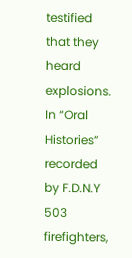testified that they heard explosions. In “Oral Histories” recorded by F.D.N.Y 503 firefighters,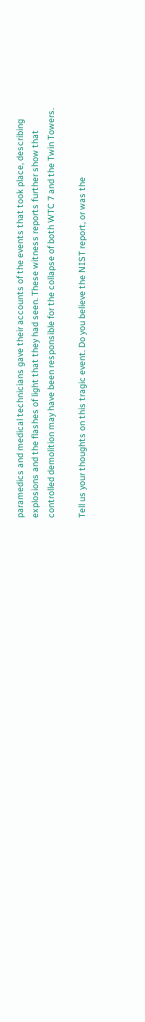paramedics and medical technicians gave their accounts of the events that took place, describing explosions and the flashes of light that they had seen. These witness reports further show that controlled demolition may have been responsible for the collapse of both WTC 7 and the Twin Towers.

Tell us your thoughts on this tragic event. Do you believe the NIST report, or was the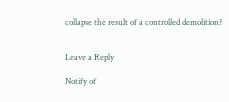collapse the result of a controlled demolition?


Leave a Reply

Notify of